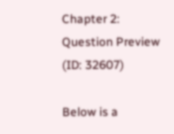Chapter 2: Question Preview (ID: 32607)

Below is a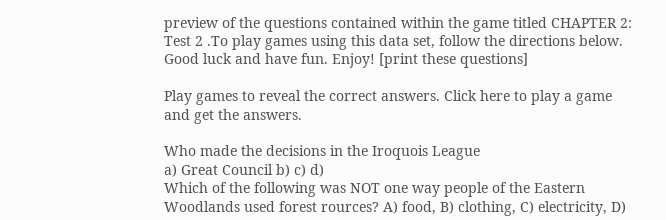preview of the questions contained within the game titled CHAPTER 2: Test 2 .To play games using this data set, follow the directions below. Good luck and have fun. Enjoy! [print these questions]

Play games to reveal the correct answers. Click here to play a game and get the answers.

Who made the decisions in the Iroquois League
a) Great Council b) c) d)
Which of the following was NOT one way people of the Eastern Woodlands used forest rources? A) food, B) clothing, C) electricity, D)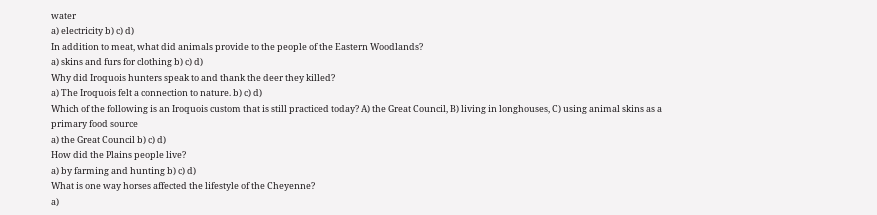water
a) electricity b) c) d)
In addition to meat, what did animals provide to the people of the Eastern Woodlands?
a) skins and furs for clothing b) c) d)
Why did Iroquois hunters speak to and thank the deer they killed?
a) The Iroquois felt a connection to nature. b) c) d)
Which of the following is an Iroquois custom that is still practiced today? A) the Great Council, B) living in longhouses, C) using animal skins as a primary food source
a) the Great Council b) c) d)
How did the Plains people live?
a) by farming and hunting b) c) d)
What is one way horses affected the lifestyle of the Cheyenne?
a)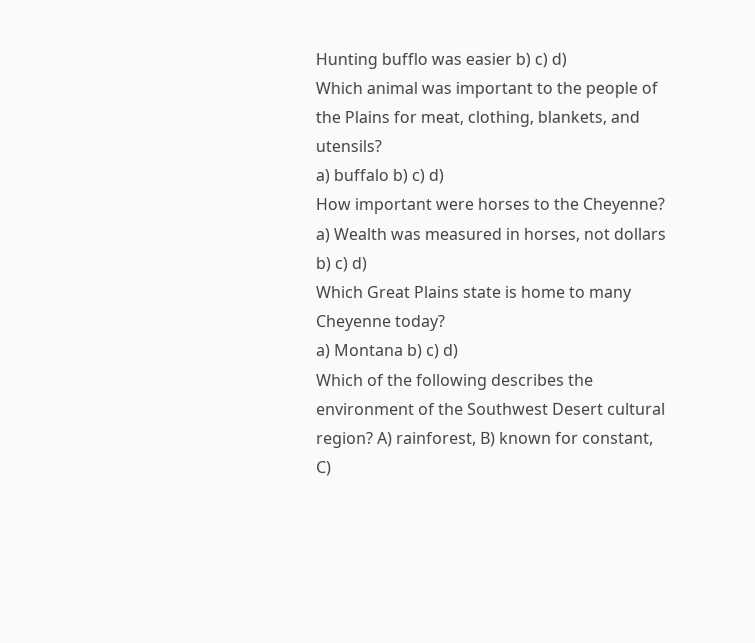Hunting bufflo was easier b) c) d)
Which animal was important to the people of the Plains for meat, clothing, blankets, and utensils?
a) buffalo b) c) d)
How important were horses to the Cheyenne?
a) Wealth was measured in horses, not dollars b) c) d)
Which Great Plains state is home to many Cheyenne today?
a) Montana b) c) d)
Which of the following describes the environment of the Southwest Desert cultural region? A) rainforest, B) known for constant, C)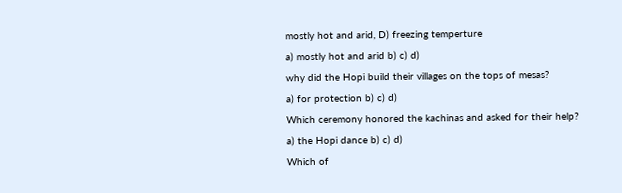mostly hot and arid, D) freezing temperture
a) mostly hot and arid b) c) d)
why did the Hopi build their villages on the tops of mesas?
a) for protection b) c) d)
Which ceremony honored the kachinas and asked for their help?
a) the Hopi dance b) c) d)
Which of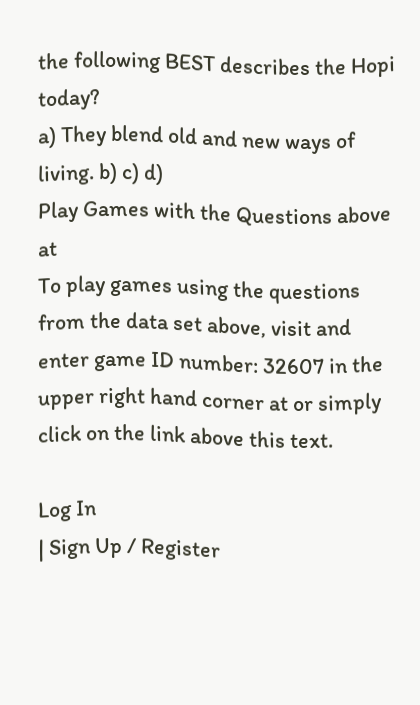the following BEST describes the Hopi today?
a) They blend old and new ways of living. b) c) d)
Play Games with the Questions above at
To play games using the questions from the data set above, visit and enter game ID number: 32607 in the upper right hand corner at or simply click on the link above this text.

Log In
| Sign Up / Register